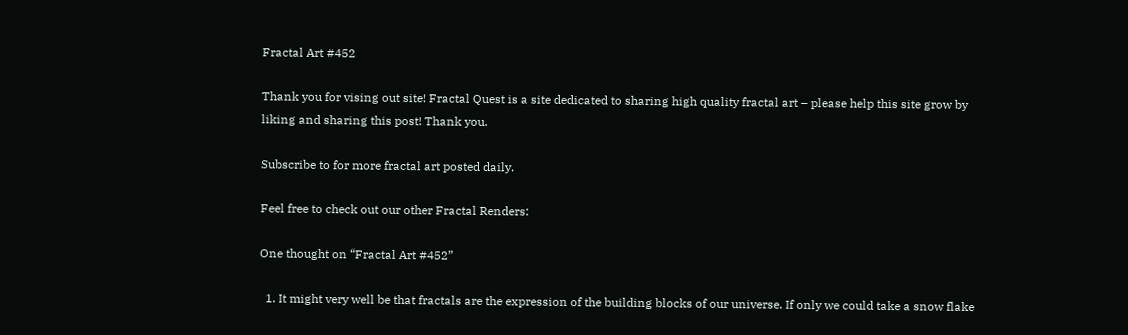Fractal Art #452

Thank you for vising out site! Fractal Quest is a site dedicated to sharing high quality fractal art – please help this site grow by liking and sharing this post! Thank you.

Subscribe to for more fractal art posted daily.

Feel free to check out our other Fractal Renders:

One thought on “Fractal Art #452”

  1. It might very well be that fractals are the expression of the building blocks of our universe. If only we could take a snow flake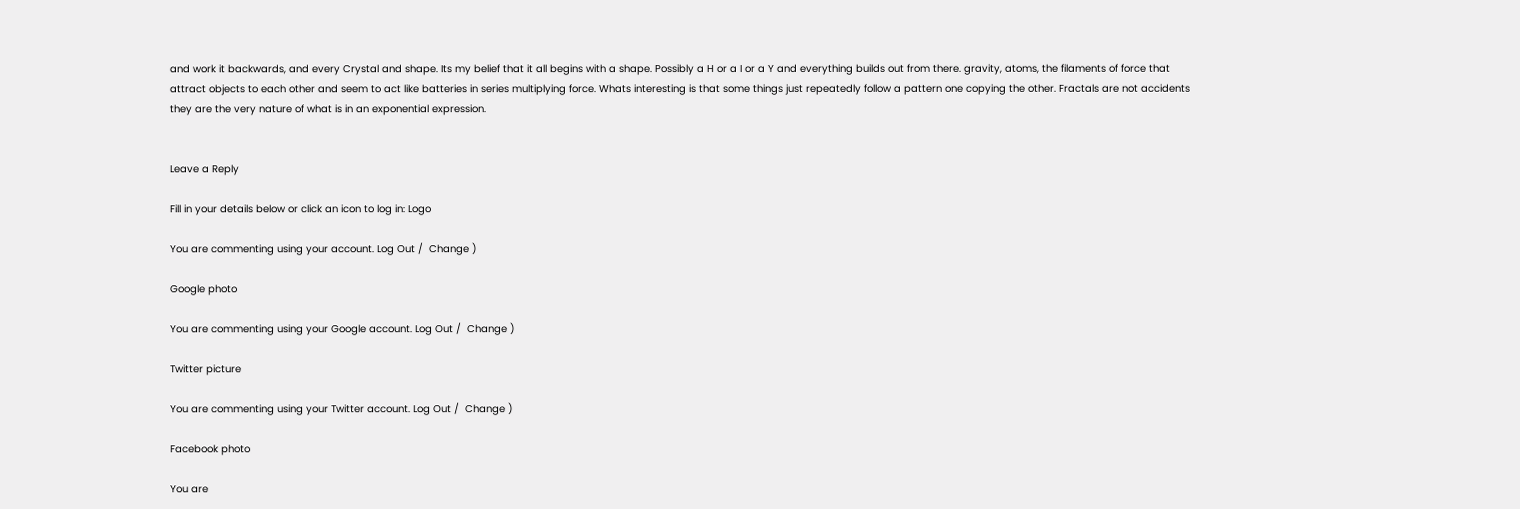and work it backwards, and every Crystal and shape. Its my belief that it all begins with a shape. Possibly a H or a I or a Y and everything builds out from there. gravity, atoms, the filaments of force that attract objects to each other and seem to act like batteries in series multiplying force. Whats interesting is that some things just repeatedly follow a pattern one copying the other. Fractals are not accidents they are the very nature of what is in an exponential expression.


Leave a Reply

Fill in your details below or click an icon to log in: Logo

You are commenting using your account. Log Out /  Change )

Google photo

You are commenting using your Google account. Log Out /  Change )

Twitter picture

You are commenting using your Twitter account. Log Out /  Change )

Facebook photo

You are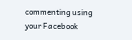commenting using your Facebook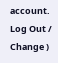account. Log Out /  Change )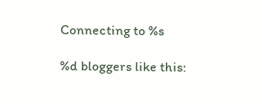Connecting to %s

%d bloggers like this: